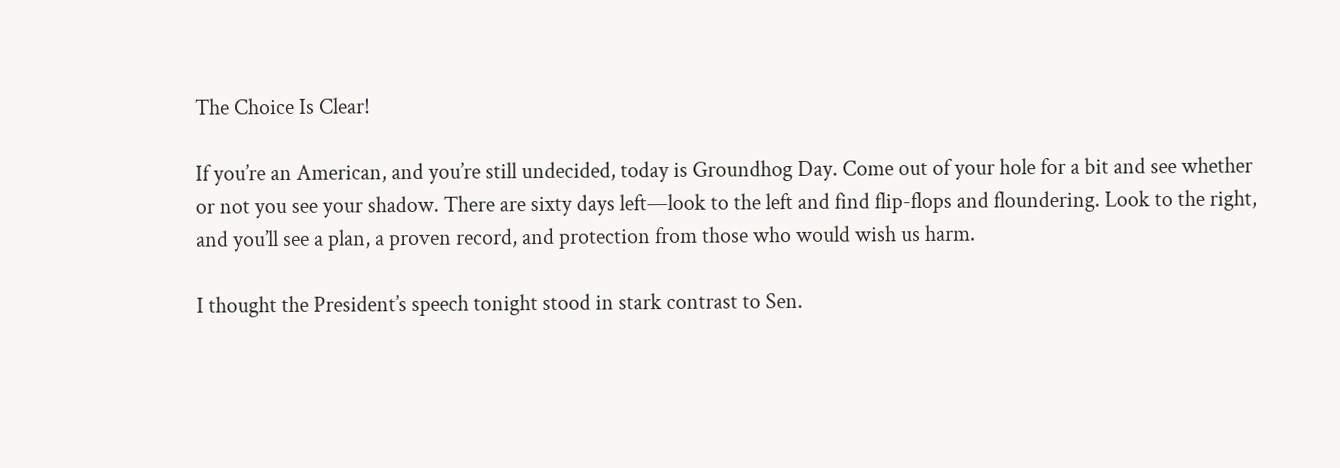The Choice Is Clear!

If you’re an American, and you’re still undecided, today is Groundhog Day. Come out of your hole for a bit and see whether or not you see your shadow. There are sixty days left—look to the left and find flip-flops and floundering. Look to the right, and you’ll see a plan, a proven record, and protection from those who would wish us harm.

I thought the President’s speech tonight stood in stark contrast to Sen.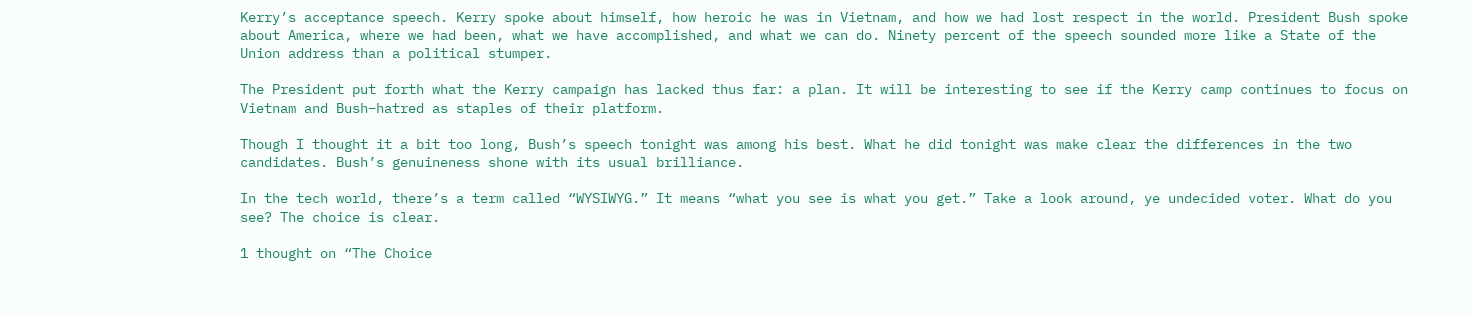Kerry’s acceptance speech. Kerry spoke about himself, how heroic he was in Vietnam, and how we had lost respect in the world. President Bush spoke about America, where we had been, what we have accomplished, and what we can do. Ninety percent of the speech sounded more like a State of the Union address than a political stumper.

The President put forth what the Kerry campaign has lacked thus far: a plan. It will be interesting to see if the Kerry camp continues to focus on Vietnam and Bush–hatred as staples of their platform.

Though I thought it a bit too long, Bush’s speech tonight was among his best. What he did tonight was make clear the differences in the two candidates. Bush’s genuineness shone with its usual brilliance.

In the tech world, there’s a term called “WYSIWYG.” It means “what you see is what you get.” Take a look around, ye undecided voter. What do you see? The choice is clear.

1 thought on “The Choice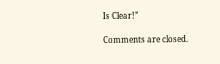Is Clear!”

Comments are closed.